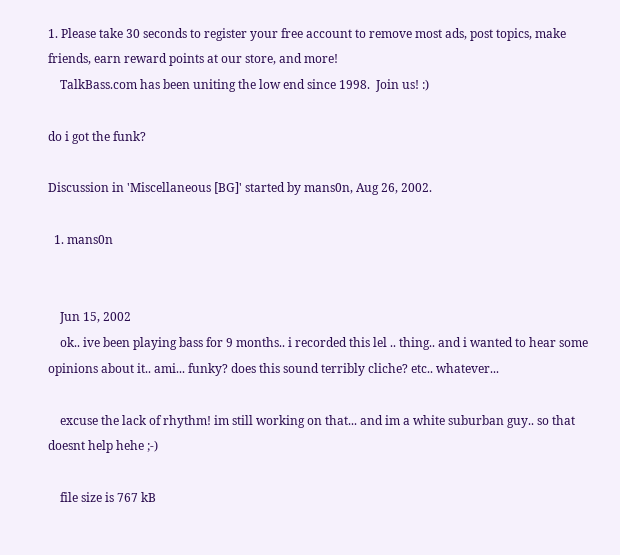1. Please take 30 seconds to register your free account to remove most ads, post topics, make friends, earn reward points at our store, and more!
    TalkBass.com has been uniting the low end since 1998.  Join us! :)

do i got the funk?

Discussion in 'Miscellaneous [BG]' started by mans0n, Aug 26, 2002.

  1. mans0n


    Jun 15, 2002
    ok.. ive been playing bass for 9 months.. i recorded this lel .. thing.. and i wanted to hear some opinions about it.. ami... funky? does this sound terribly cliche? etc.. whatever...

    excuse the lack of rhythm! im still working on that... and im a white suburban guy.. so that doesnt help hehe ;-)

    file size is 767 kB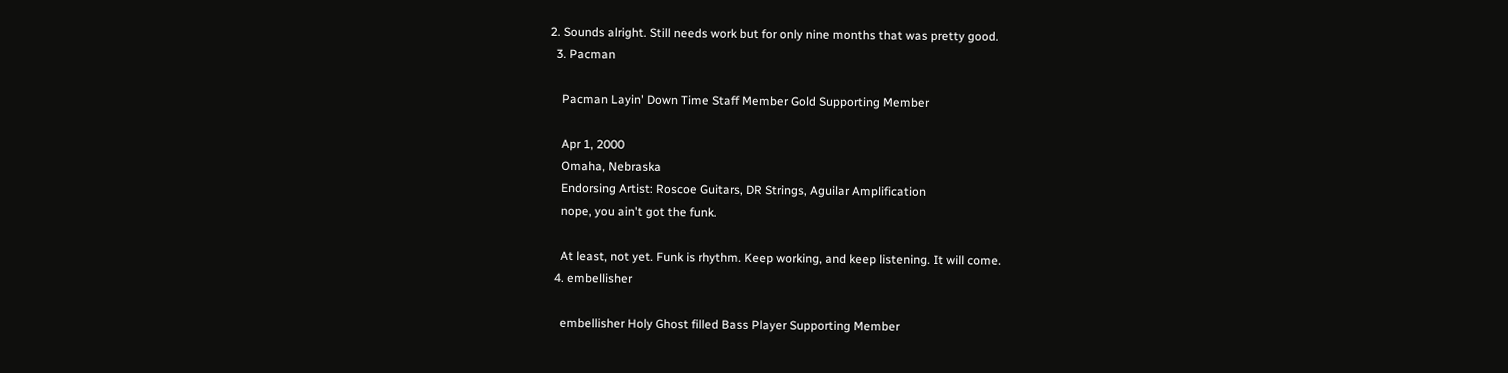2. Sounds alright. Still needs work but for only nine months that was pretty good.
  3. Pacman

    Pacman Layin' Down Time Staff Member Gold Supporting Member

    Apr 1, 2000
    Omaha, Nebraska
    Endorsing Artist: Roscoe Guitars, DR Strings, Aguilar Amplification
    nope, you ain't got the funk.

    At least, not yet. Funk is rhythm. Keep working, and keep listening. It will come.
  4. embellisher

    embellisher Holy Ghost filled Bass Player Supporting Member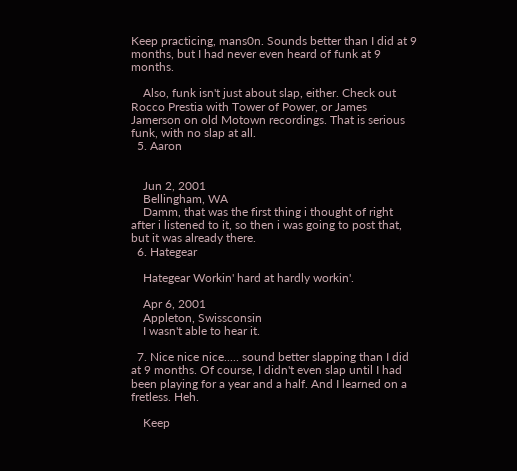Keep practicing, mans0n. Sounds better than I did at 9 months, but I had never even heard of funk at 9 months.

    Also, funk isn't just about slap, either. Check out Rocco Prestia with Tower of Power, or James Jamerson on old Motown recordings. That is serious funk, with no slap at all.
  5. Aaron


    Jun 2, 2001
    Bellingham, WA
    Damm, that was the first thing i thought of right after i listened to it, so then i was going to post that, but it was already there.
  6. Hategear

    Hategear Workin' hard at hardly workin'.

    Apr 6, 2001
    Appleton, Swissconsin
    I wasn't able to hear it.

  7. Nice nice nice..... sound better slapping than I did at 9 months. Of course, I didn't even slap until I had been playing for a year and a half. And I learned on a fretless. Heh.

    Keep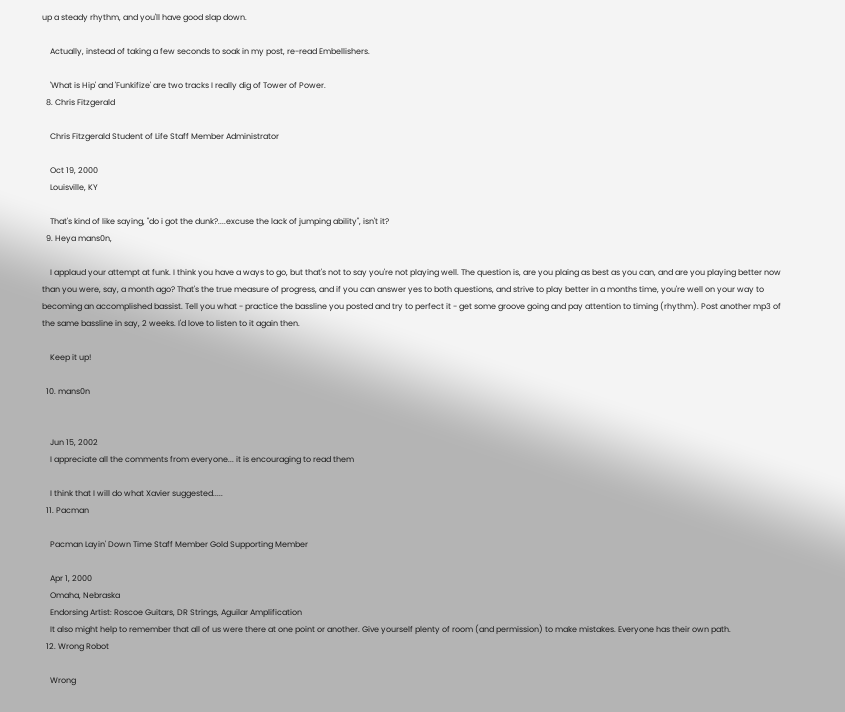up a steady rhythm, and you'll have good slap down.

    Actually, instead of taking a few seconds to soak in my post, re-read Embellishers.

    'What is Hip' and 'Funkifize' are two tracks I really dig of Tower of Power.
  8. Chris Fitzgerald

    Chris Fitzgerald Student of Life Staff Member Administrator

    Oct 19, 2000
    Louisville, KY

    That's kind of like saying, "do i got the dunk?....excuse the lack of jumping ability", isn't it?
  9. Heya mans0n,

    I applaud your attempt at funk. I think you have a ways to go, but that's not to say you're not playing well. The question is, are you plaing as best as you can, and are you playing better now than you were, say, a month ago? That's the true measure of progress, and if you can answer yes to both questions, and strive to play better in a months time, you're well on your way to becoming an accomplished bassist. Tell you what - practice the bassline you posted and try to perfect it - get some groove going and pay attention to timing (rhythm). Post another mp3 of the same bassline in say, 2 weeks. I'd love to listen to it again then.

    Keep it up!

  10. mans0n


    Jun 15, 2002
    I appreciate all the comments from everyone... it is encouraging to read them

    I think that I will do what Xavier suggested.....
  11. Pacman

    Pacman Layin' Down Time Staff Member Gold Supporting Member

    Apr 1, 2000
    Omaha, Nebraska
    Endorsing Artist: Roscoe Guitars, DR Strings, Aguilar Amplification
    It also might help to remember that all of us were there at one point or another. Give yourself plenty of room (and permission) to make mistakes. Everyone has their own path.
  12. Wrong Robot

    Wrong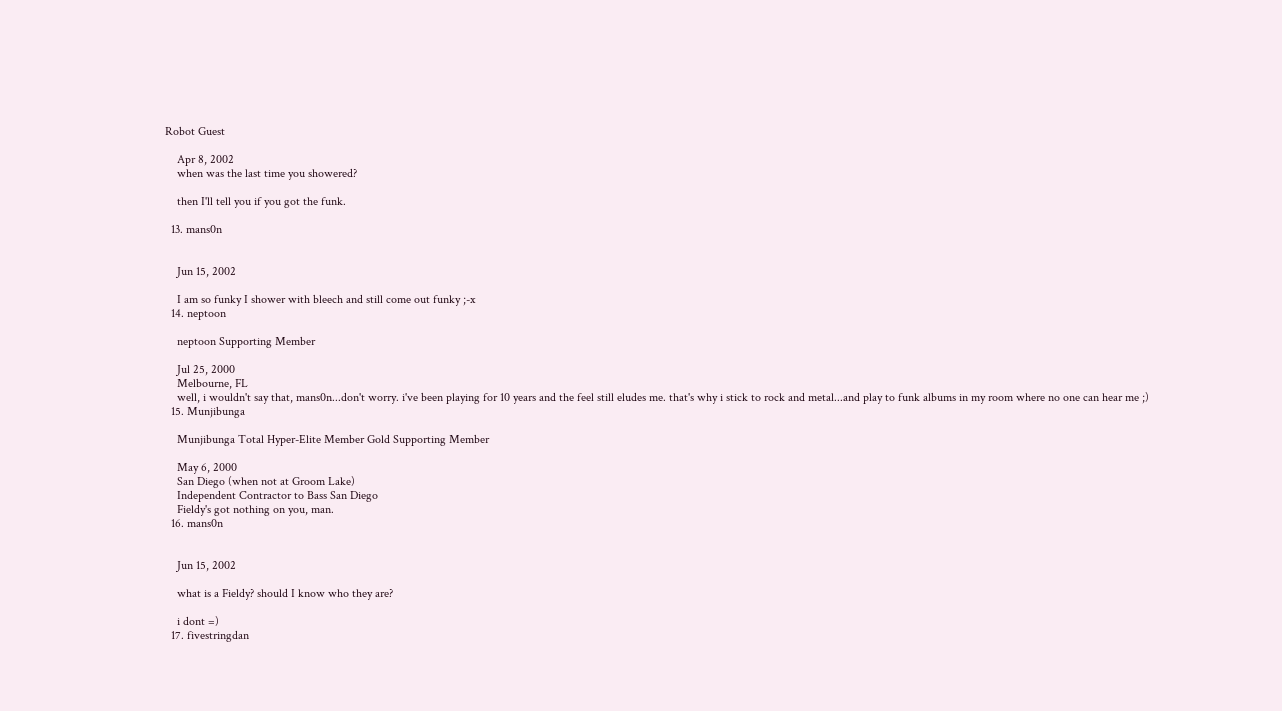Robot Guest

    Apr 8, 2002
    when was the last time you showered?

    then I'll tell you if you got the funk.

  13. mans0n


    Jun 15, 2002

    I am so funky I shower with bleech and still come out funky ;-x
  14. neptoon

    neptoon Supporting Member

    Jul 25, 2000
    Melbourne, FL
    well, i wouldn't say that, mans0n...don't worry. i've been playing for 10 years and the feel still eludes me. that's why i stick to rock and metal...and play to funk albums in my room where no one can hear me ;)
  15. Munjibunga

    Munjibunga Total Hyper-Elite Member Gold Supporting Member

    May 6, 2000
    San Diego (when not at Groom Lake)
    Independent Contractor to Bass San Diego
    Fieldy's got nothing on you, man.
  16. mans0n


    Jun 15, 2002

    what is a Fieldy? should I know who they are?

    i dont =)
  17. fivestringdan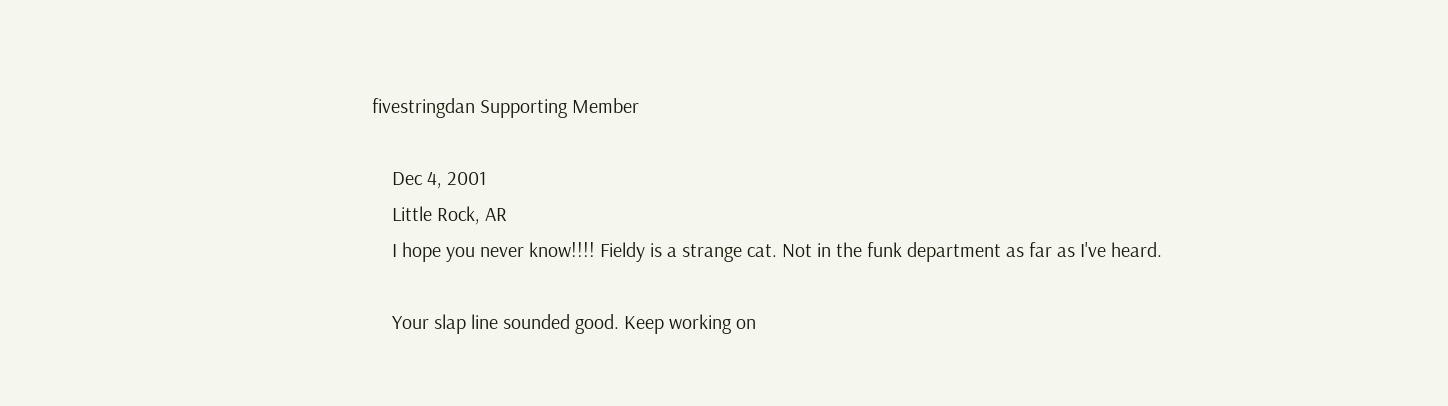fivestringdan Supporting Member

    Dec 4, 2001
    Little Rock, AR
    I hope you never know!!!! Fieldy is a strange cat. Not in the funk department as far as I've heard.

    Your slap line sounded good. Keep working on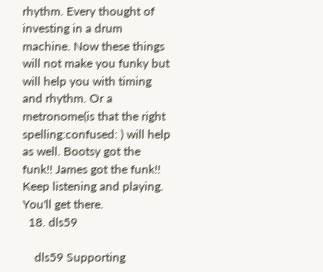rhythm. Every thought of investing in a drum machine. Now these things will not make you funky but will help you with timing and rhythm. Or a metronome(is that the right spelling:confused: ) will help as well. Bootsy got the funk!! James got the funk!! Keep listening and playing. You'll get there.
  18. dls59

    dls59 Supporting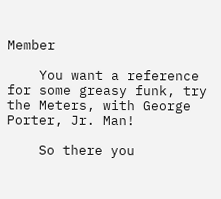Member

    You want a reference for some greasy funk, try the Meters, with George Porter, Jr. Man!

    So there you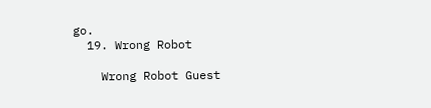go.
  19. Wrong Robot

    Wrong Robot Guest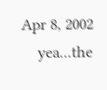Apr 8, 2002
    yea...the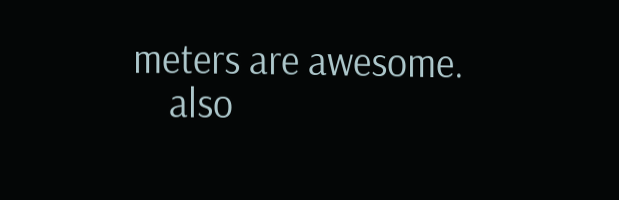meters are awesome.
    also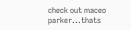check out maceo parker...thats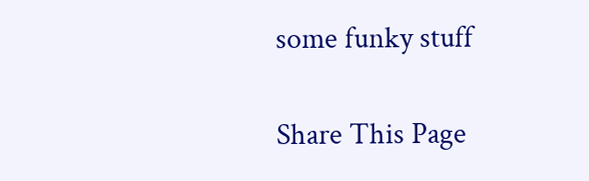some funky stuff

Share This Page